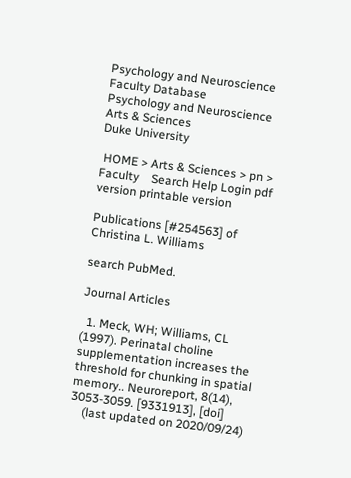Psychology and Neuroscience Faculty Database
Psychology and Neuroscience
Arts & Sciences
Duke University

 HOME > Arts & Sciences > pn > Faculty    Search Help Login pdf version printable version

Publications [#254563] of Christina L. Williams

search PubMed.

Journal Articles

  1. Meck, WH; Williams, CL (1997). Perinatal choline supplementation increases the threshold for chunking in spatial memory.. Neuroreport, 8(14), 3053-3059. [9331913], [doi]
    (last updated on 2020/09/24)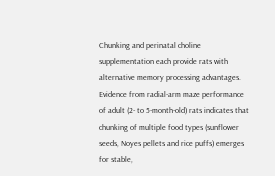Chunking and perinatal choline supplementation each provide rats with alternative memory processing advantages. Evidence from radial-arm maze performance of adult (2- to 5-month-old) rats indicates that chunking of multiple food types (sunflower seeds, Noyes pellets and rice puffs) emerges for stable,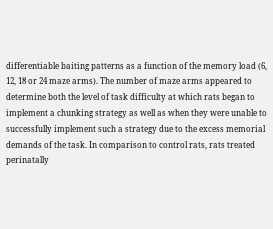differentiable baiting patterns as a function of the memory load (6, 12, 18 or 24 maze arms). The number of maze arms appeared to determine both the level of task difficulty at which rats began to implement a chunking strategy as well as when they were unable to successfully implement such a strategy due to the excess memorial demands of the task. In comparison to control rats, rats treated perinatally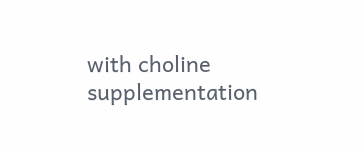with choline supplementation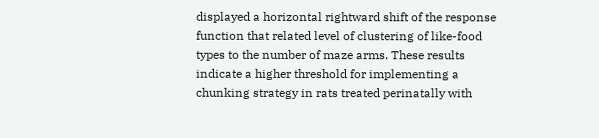displayed a horizontal rightward shift of the response function that related level of clustering of like-food types to the number of maze arms. These results indicate a higher threshold for implementing a chunking strategy in rats treated perinatally with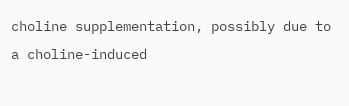choline supplementation, possibly due to a choline-induced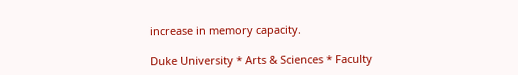increase in memory capacity.

Duke University * Arts & Sciences * Faculty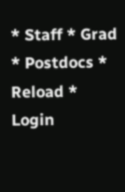* Staff * Grad * Postdocs * Reload * Login